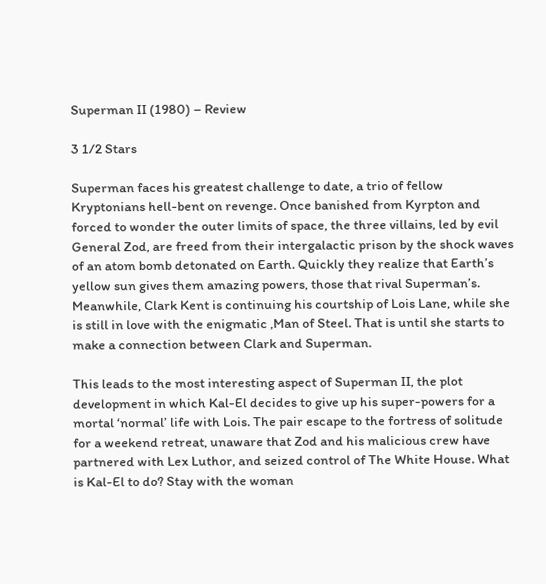Superman II (1980) – Review

3 1/2 Stars

Superman faces his greatest challenge to date, a trio of fellow Kryptonians hell-bent on revenge. Once banished from Kyrpton and forced to wonder the outer limits of space, the three villains, led by evil General Zod, are freed from their intergalactic prison by the shock waves of an atom bomb detonated on Earth. Quickly they realize that Earth’s yellow sun gives them amazing powers, those that rival Superman’s. Meanwhile, Clark Kent is continuing his courtship of Lois Lane, while she is still in love with the enigmatic ,Man of Steel. That is until she starts to make a connection between Clark and Superman.

This leads to the most interesting aspect of Superman II, the plot development in which Kal-El decides to give up his super-powers for a mortal ‘normal’ life with Lois. The pair escape to the fortress of solitude for a weekend retreat, unaware that Zod and his malicious crew have partnered with Lex Luthor, and seized control of The White House. What is Kal-El to do? Stay with the woman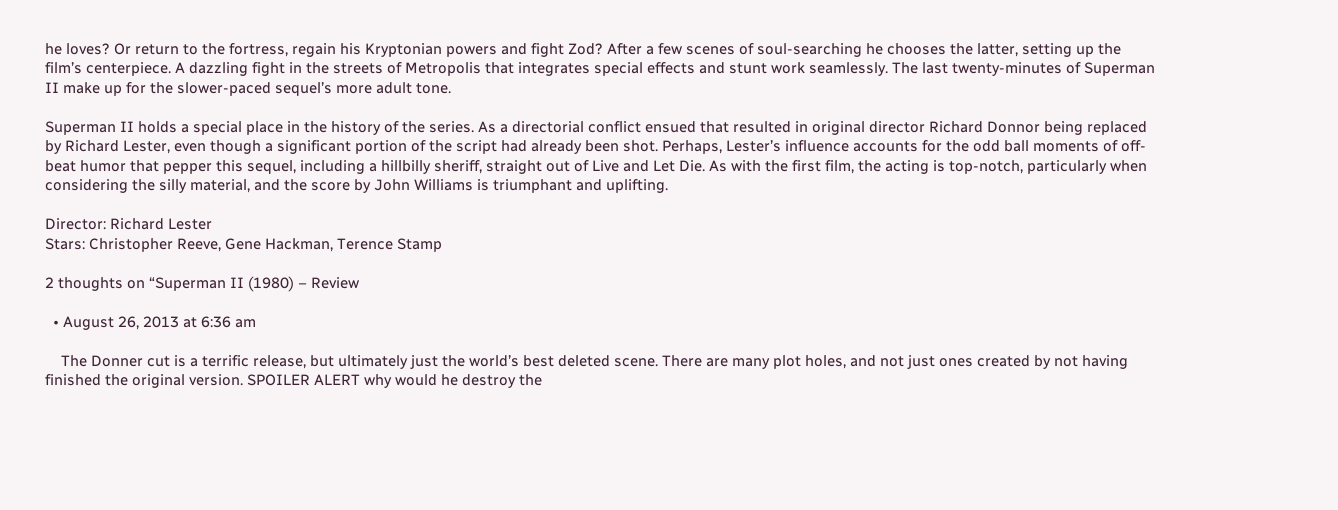he loves? Or return to the fortress, regain his Kryptonian powers and fight Zod? After a few scenes of soul-searching he chooses the latter, setting up the film’s centerpiece. A dazzling fight in the streets of Metropolis that integrates special effects and stunt work seamlessly. The last twenty-minutes of Superman II make up for the slower-paced sequel’s more adult tone.

Superman II holds a special place in the history of the series. As a directorial conflict ensued that resulted in original director Richard Donnor being replaced by Richard Lester, even though a significant portion of the script had already been shot. Perhaps, Lester’s influence accounts for the odd ball moments of off-beat humor that pepper this sequel, including a hillbilly sheriff, straight out of Live and Let Die. As with the first film, the acting is top-notch, particularly when considering the silly material, and the score by John Williams is triumphant and uplifting.

Director: Richard Lester
Stars: Christopher Reeve, Gene Hackman, Terence Stamp

2 thoughts on “Superman II (1980) – Review

  • August 26, 2013 at 6:36 am

    The Donner cut is a terrific release, but ultimately just the world’s best deleted scene. There are many plot holes, and not just ones created by not having finished the original version. SPOILER ALERT why would he destroy the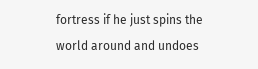fortress if he just spins the world around and undoes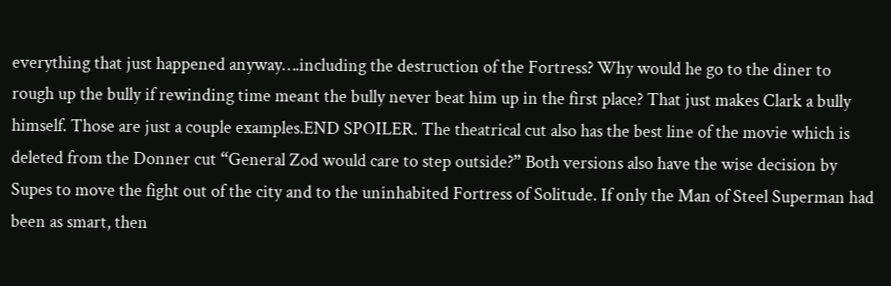everything that just happened anyway….including the destruction of the Fortress? Why would he go to the diner to rough up the bully if rewinding time meant the bully never beat him up in the first place? That just makes Clark a bully himself. Those are just a couple examples.END SPOILER. The theatrical cut also has the best line of the movie which is deleted from the Donner cut “General Zod would care to step outside?” Both versions also have the wise decision by Supes to move the fight out of the city and to the uninhabited Fortress of Solitude. If only the Man of Steel Superman had been as smart, then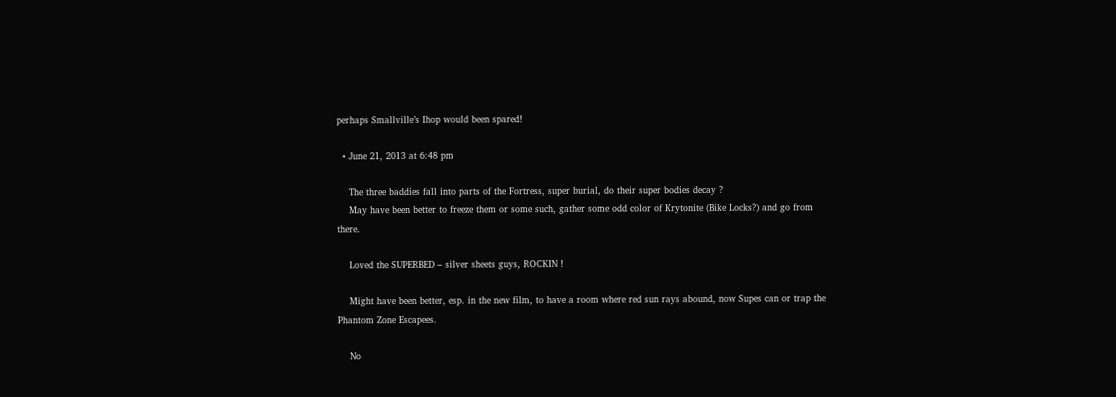perhaps Smallville’s Ihop would been spared!

  • June 21, 2013 at 6:48 pm

    The three baddies fall into parts of the Fortress, super burial, do their super bodies decay ?
    May have been better to freeze them or some such, gather some odd color of Krytonite (Bike Locks?) and go from there.

    Loved the SUPERBED – silver sheets guys, ROCKIN !

    Might have been better, esp. in the new film, to have a room where red sun rays abound, now Supes can or trap the Phantom Zone Escapees.

    No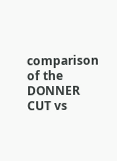comparison of the DONNER CUT vs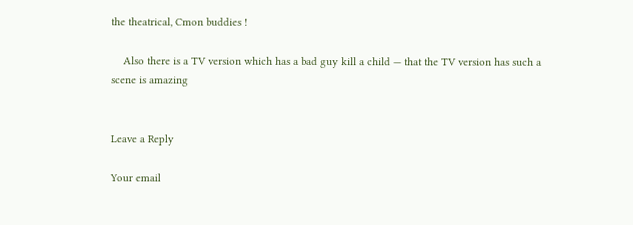the theatrical, Cmon buddies !

    Also there is a TV version which has a bad guy kill a child — that the TV version has such a scene is amazing


Leave a Reply

Your email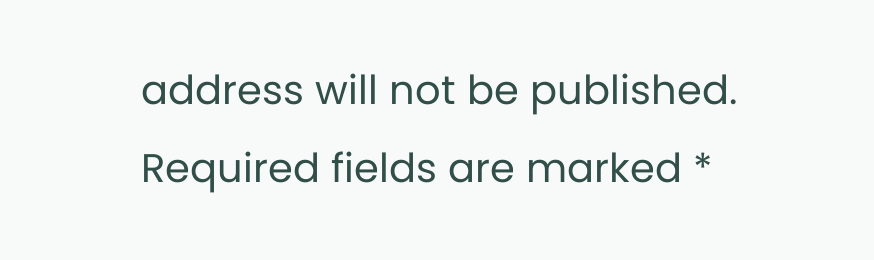address will not be published. Required fields are marked *